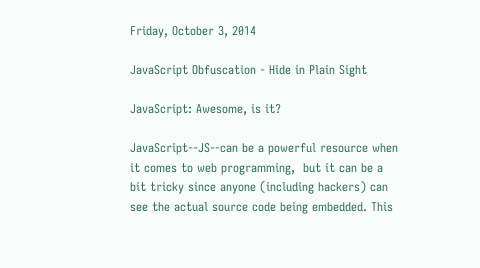Friday, October 3, 2014

JavaScript Obfuscation - Hide in Plain Sight

JavaScript: Awesome, is it?

JavaScript--JS--can be a powerful resource when it comes to web programming,  but it can be a bit tricky since anyone (including hackers) can see the actual source code being embedded. This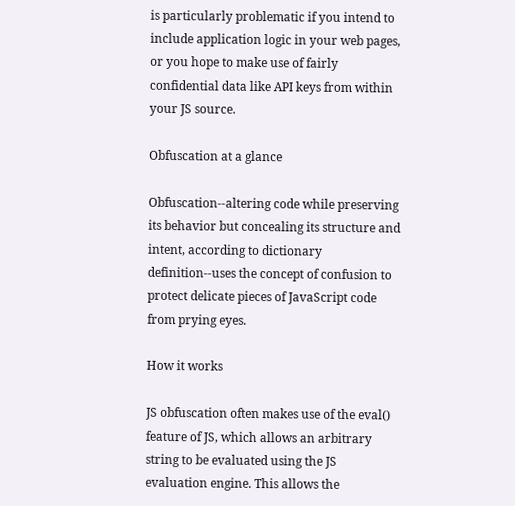is particularly problematic if you intend to include application logic in your web pages, or you hope to make use of fairly confidential data like API keys from within your JS source.

Obfuscation at a glance

Obfuscation--altering code while preserving its behavior but concealing its structure and intent, according to dictionary definition--uses the concept of confusion to protect delicate pieces of JavaScript code from prying eyes.

How it works

JS obfuscation often makes use of the eval() feature of JS, which allows an arbitrary string to be evaluated using the JS evaluation engine. This allows the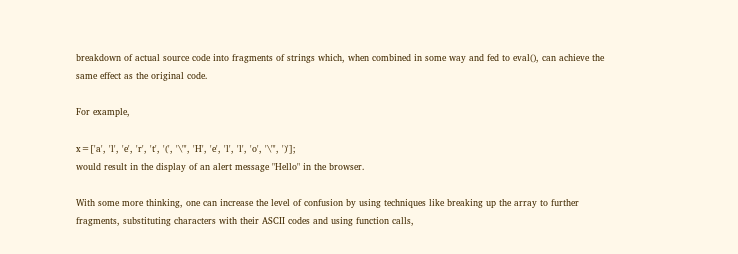breakdown of actual source code into fragments of strings which, when combined in some way and fed to eval(), can achieve the same effect as the original code.

For example,

x=['a', 'l', 'e', 'r', 't', '(', '\"', 'H', 'e', 'l', 'l', 'o', '\"', ')'];
would result in the display of an alert message "Hello" in the browser.

With some more thinking, one can increase the level of confusion by using techniques like breaking up the array to further fragments, substituting characters with their ASCII codes and using function calls,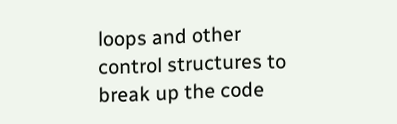loops and other control structures to break up the code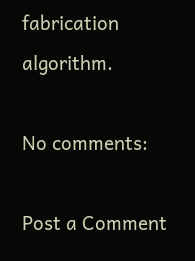fabrication algorithm.

No comments:

Post a Comment